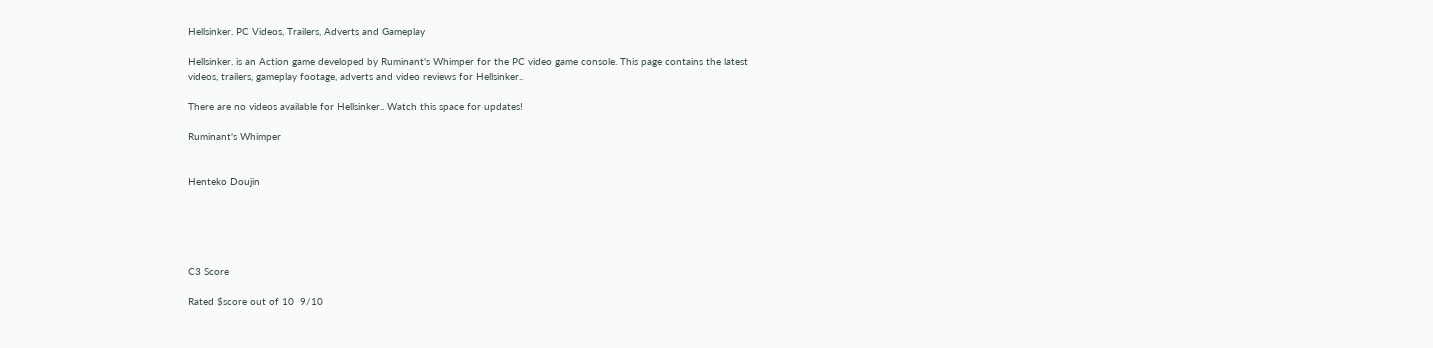Hellsinker. PC Videos, Trailers, Adverts and Gameplay

Hellsinker. is an Action game developed by Ruminant's Whimper for the PC video game console. This page contains the latest videos, trailers, gameplay footage, adverts and video reviews for Hellsinker..

There are no videos available for Hellsinker.. Watch this space for updates!

Ruminant's Whimper


Henteko Doujin





C3 Score

Rated $score out of 10  9/10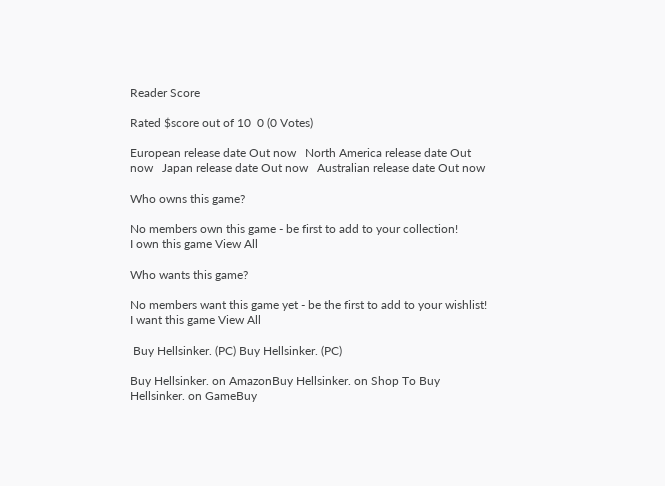Reader Score

Rated $score out of 10  0 (0 Votes)

European release date Out now   North America release date Out now   Japan release date Out now   Australian release date Out now

Who owns this game?

No members own this game - be first to add to your collection!
I own this game View All

Who wants this game?

No members want this game yet - be the first to add to your wishlist!
I want this game View All

 Buy Hellsinker. (PC) Buy Hellsinker. (PC)

Buy Hellsinker. on AmazonBuy Hellsinker. on Shop To Buy Hellsinker. on GameBuy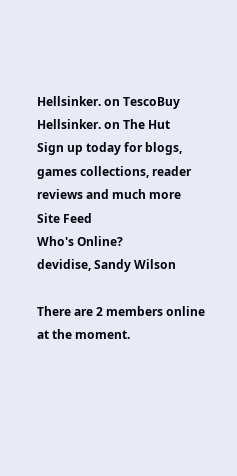Hellsinker. on TescoBuy Hellsinker. on The Hut
Sign up today for blogs, games collections, reader reviews and much more
Site Feed
Who's Online?
devidise, Sandy Wilson

There are 2 members online at the moment.